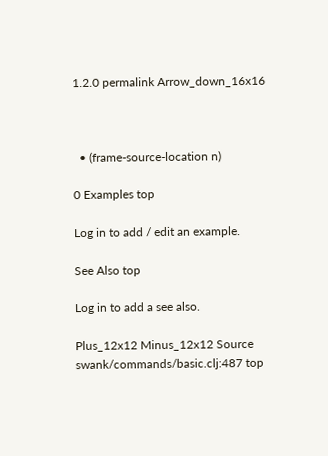1.2.0 permalink Arrow_down_16x16



  • (frame-source-location n)

0 Examples top

Log in to add / edit an example.

See Also top

Log in to add a see also.

Plus_12x12 Minus_12x12 Source swank/commands/basic.clj:487 top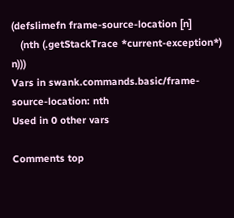(defslimefn frame-source-location [n]
   (nth (.getStackTrace *current-exception*) n)))
Vars in swank.commands.basic/frame-source-location: nth
Used in 0 other vars

Comments top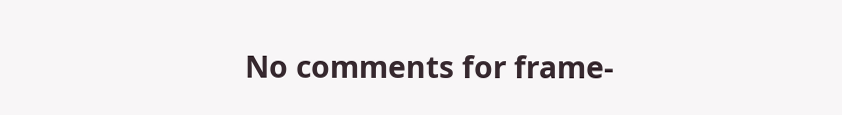No comments for frame-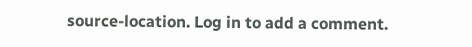source-location. Log in to add a comment.